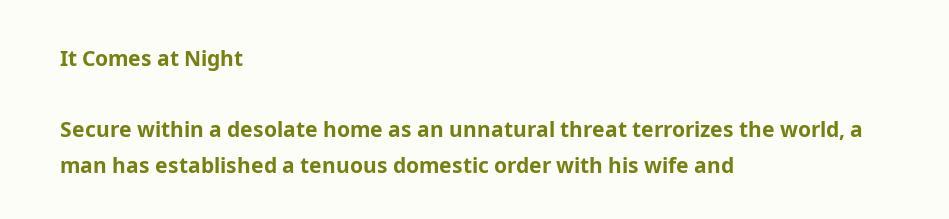It Comes at Night

Secure within a desolate home as an unnatural threat terrorizes the world, a man has established a tenuous domestic order with his wife and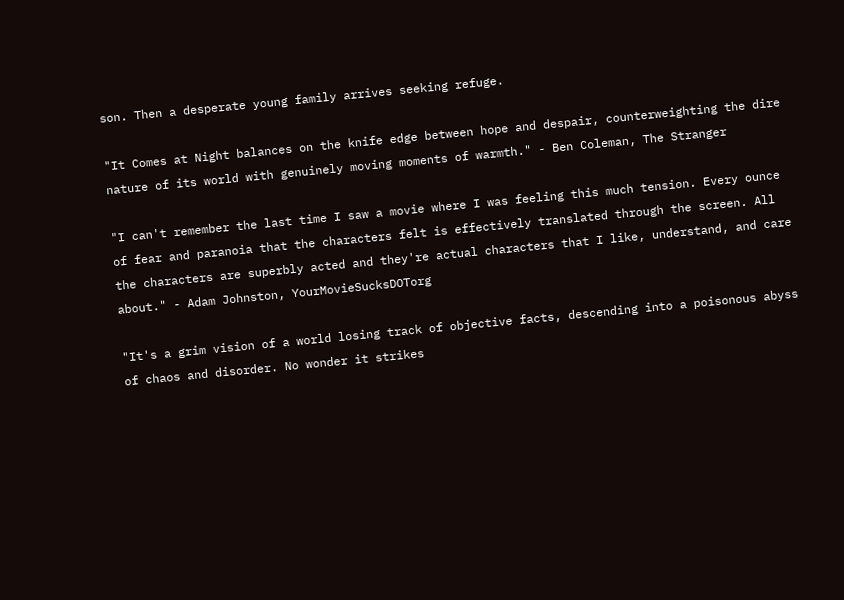son. Then a desperate young family arrives seeking refuge.

"It Comes at Night balances on the knife edge between hope and despair, counterweighting the dire nature of its world with genuinely moving moments of warmth." - Ben Coleman, The Stranger

"I can't remember the last time I saw a movie where I was feeling this much tension. Every ounce of fear and paranoia that the characters felt is effectively translated through the screen. All the characters are superbly acted and they're actual characters that I like, understand, and care about." - Adam Johnston, YourMovieSucksDOTorg

"It's a grim vision of a world losing track of objective facts, descending into a poisonous abyss of chaos and disorder. No wonder it strikes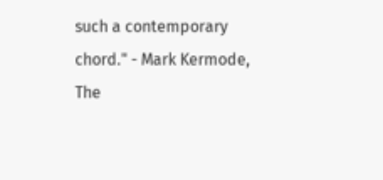such a contemporary chord." - Mark Kermode, The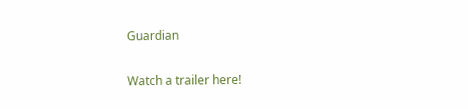Guardian

Watch a trailer here!